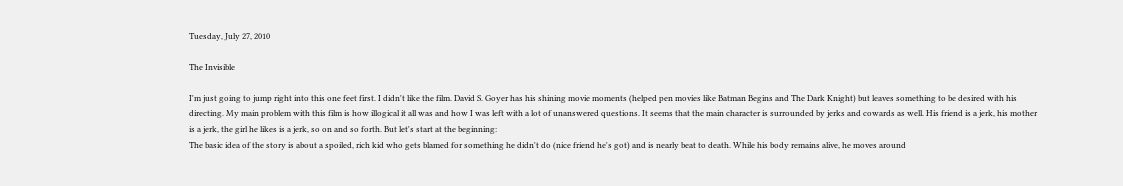Tuesday, July 27, 2010

The Invisible

I'm just going to jump right into this one feet first. I didn't like the film. David S. Goyer has his shining movie moments (helped pen movies like Batman Begins and The Dark Knight) but leaves something to be desired with his directing. My main problem with this film is how illogical it all was and how I was left with a lot of unanswered questions. It seems that the main character is surrounded by jerks and cowards as well. His friend is a jerk, his mother is a jerk, the girl he likes is a jerk, so on and so forth. But let's start at the beginning:
The basic idea of the story is about a spoiled, rich kid who gets blamed for something he didn't do (nice friend he's got) and is nearly beat to death. While his body remains alive, he moves around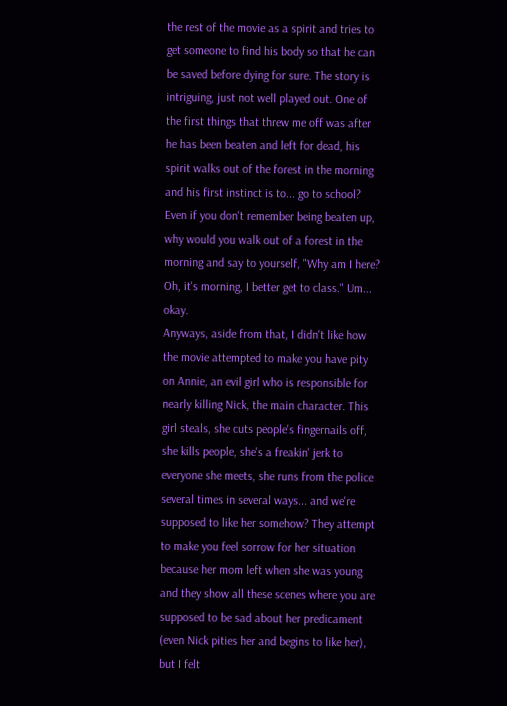the rest of the movie as a spirit and tries to get someone to find his body so that he can be saved before dying for sure. The story is intriguing, just not well played out. One of the first things that threw me off was after he has been beaten and left for dead, his spirit walks out of the forest in the morning and his first instinct is to... go to school? Even if you don't remember being beaten up, why would you walk out of a forest in the morning and say to yourself, "Why am I here? Oh, it's morning, I better get to class." Um... okay.
Anyways, aside from that, I didn't like how the movie attempted to make you have pity on Annie, an evil girl who is responsible for nearly killing Nick, the main character. This girl steals, she cuts people's fingernails off, she kills people, she's a freakin' jerk to everyone she meets, she runs from the police several times in several ways... and we're supposed to like her somehow? They attempt to make you feel sorrow for her situation because her mom left when she was young and they show all these scenes where you are supposed to be sad about her predicament (even Nick pities her and begins to like her), but I felt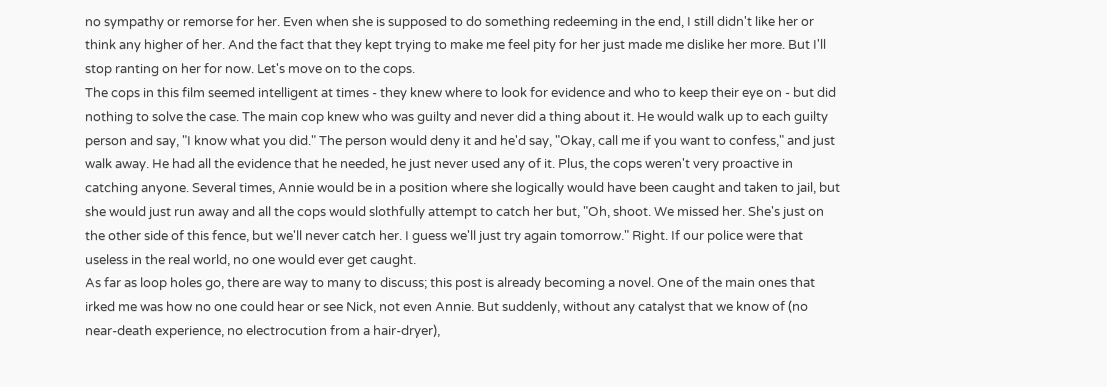no sympathy or remorse for her. Even when she is supposed to do something redeeming in the end, I still didn't like her or think any higher of her. And the fact that they kept trying to make me feel pity for her just made me dislike her more. But I'll stop ranting on her for now. Let's move on to the cops.
The cops in this film seemed intelligent at times - they knew where to look for evidence and who to keep their eye on - but did nothing to solve the case. The main cop knew who was guilty and never did a thing about it. He would walk up to each guilty person and say, "I know what you did." The person would deny it and he'd say, "Okay, call me if you want to confess," and just walk away. He had all the evidence that he needed, he just never used any of it. Plus, the cops weren't very proactive in catching anyone. Several times, Annie would be in a position where she logically would have been caught and taken to jail, but she would just run away and all the cops would slothfully attempt to catch her but, "Oh, shoot. We missed her. She's just on the other side of this fence, but we'll never catch her. I guess we'll just try again tomorrow." Right. If our police were that useless in the real world, no one would ever get caught.
As far as loop holes go, there are way to many to discuss; this post is already becoming a novel. One of the main ones that irked me was how no one could hear or see Nick, not even Annie. But suddenly, without any catalyst that we know of (no near-death experience, no electrocution from a hair-dryer),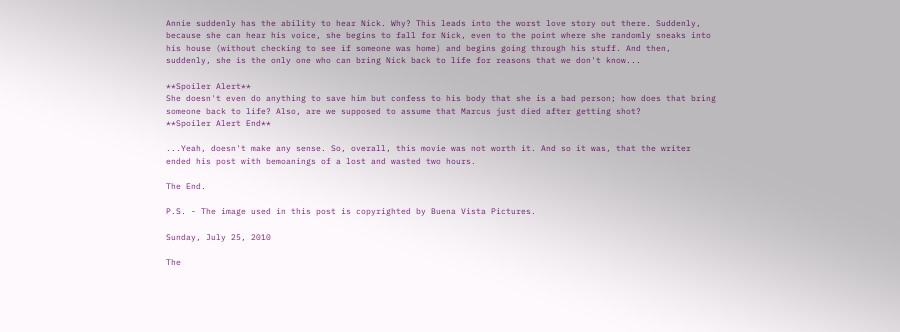Annie suddenly has the ability to hear Nick. Why? This leads into the worst love story out there. Suddenly, because she can hear his voice, she begins to fall for Nick, even to the point where she randomly sneaks into his house (without checking to see if someone was home) and begins going through his stuff. And then, suddenly, she is the only one who can bring Nick back to life for reasons that we don't know...

**Spoiler Alert**
She doesn't even do anything to save him but confess to his body that she is a bad person; how does that bring someone back to life? Also, are we supposed to assume that Marcus just died after getting shot?
**Spoiler Alert End**

...Yeah, doesn't make any sense. So, overall, this movie was not worth it. And so it was, that the writer ended his post with bemoanings of a lost and wasted two hours.

The End.

P.S. - The image used in this post is copyrighted by Buena Vista Pictures.

Sunday, July 25, 2010

The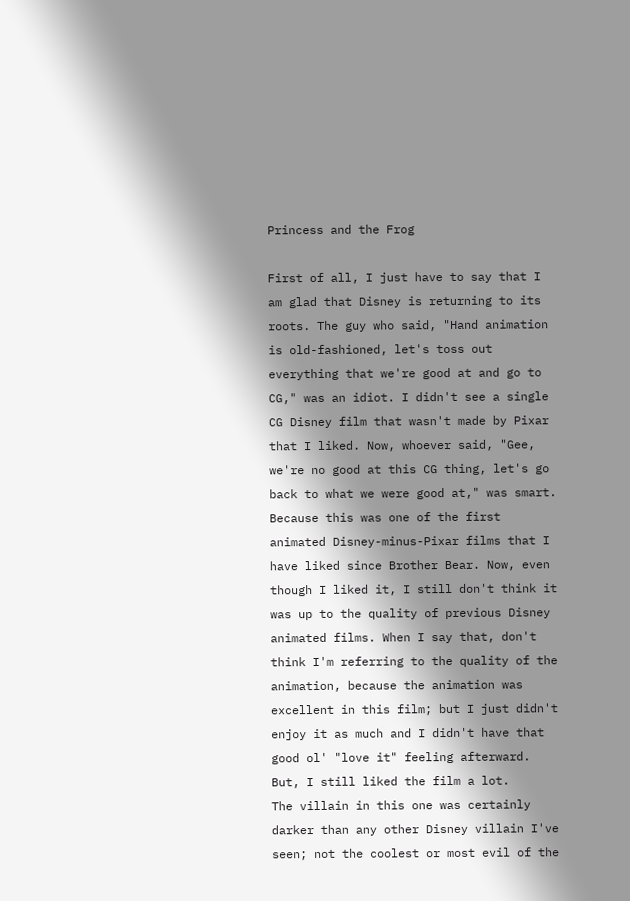Princess and the Frog

First of all, I just have to say that I am glad that Disney is returning to its roots. The guy who said, "Hand animation is old-fashioned, let's toss out everything that we're good at and go to CG," was an idiot. I didn't see a single CG Disney film that wasn't made by Pixar that I liked. Now, whoever said, "Gee, we're no good at this CG thing, let's go back to what we were good at," was smart. Because this was one of the first animated Disney-minus-Pixar films that I have liked since Brother Bear. Now, even though I liked it, I still don't think it was up to the quality of previous Disney animated films. When I say that, don't think I'm referring to the quality of the animation, because the animation was excellent in this film; but I just didn't enjoy it as much and I didn't have that good ol' "love it" feeling afterward. But, I still liked the film a lot.
The villain in this one was certainly darker than any other Disney villain I've seen; not the coolest or most evil of the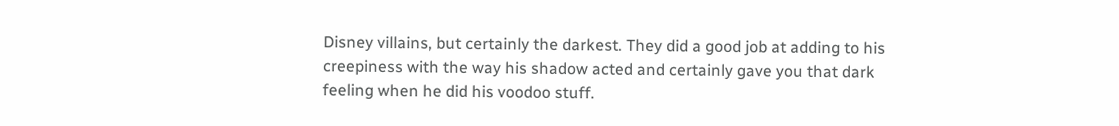Disney villains, but certainly the darkest. They did a good job at adding to his creepiness with the way his shadow acted and certainly gave you that dark feeling when he did his voodoo stuff.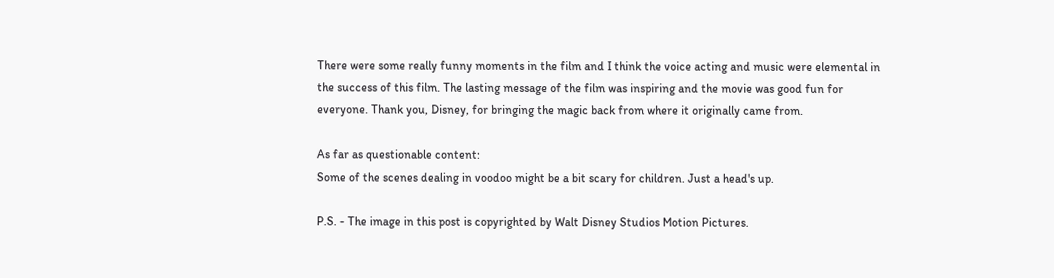There were some really funny moments in the film and I think the voice acting and music were elemental in the success of this film. The lasting message of the film was inspiring and the movie was good fun for everyone. Thank you, Disney, for bringing the magic back from where it originally came from.

As far as questionable content:
Some of the scenes dealing in voodoo might be a bit scary for children. Just a head's up.

P.S. - The image in this post is copyrighted by Walt Disney Studios Motion Pictures.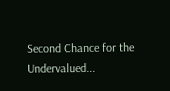Second Chance for the Undervalued...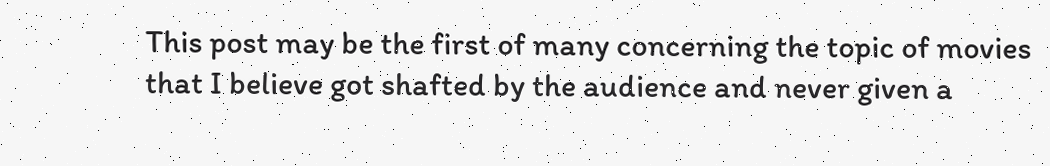This post may be the first of many concerning the topic of movies that I believe got shafted by the audience and never given a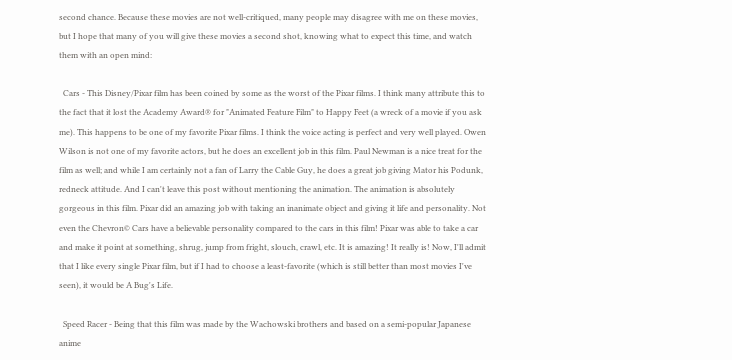second chance. Because these movies are not well-critiqued, many people may disagree with me on these movies, but I hope that many of you will give these movies a second shot, knowing what to expect this time, and watch them with an open mind:

  Cars - This Disney/Pixar film has been coined by some as the worst of the Pixar films. I think many attribute this to the fact that it lost the Academy Award® for "Animated Feature Film" to Happy Feet (a wreck of a movie if you ask me). This happens to be one of my favorite Pixar films. I think the voice acting is perfect and very well played. Owen Wilson is not one of my favorite actors, but he does an excellent job in this film. Paul Newman is a nice treat for the film as well; and while I am certainly not a fan of Larry the Cable Guy, he does a great job giving Mator his Podunk, redneck attitude. And I can't leave this post without mentioning the animation. The animation is absolutely gorgeous in this film. Pixar did an amazing job with taking an inanimate object and giving it life and personality. Not even the Chevron© Cars have a believable personality compared to the cars in this film! Pixar was able to take a car and make it point at something, shrug, jump from fright, slouch, crawl, etc. It is amazing! It really is! Now, I'll admit that I like every single Pixar film, but if I had to choose a least-favorite (which is still better than most movies I've seen), it would be A Bug's Life.

  Speed Racer - Being that this film was made by the Wachowski brothers and based on a semi-popular Japanese anime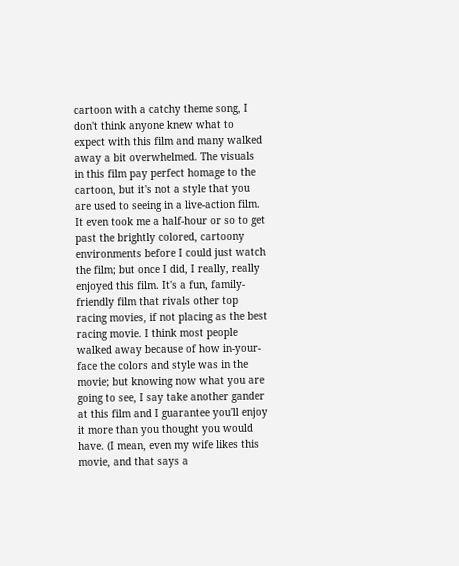cartoon with a catchy theme song, I don't think anyone knew what to expect with this film and many walked away a bit overwhelmed. The visuals in this film pay perfect homage to the cartoon, but it's not a style that you are used to seeing in a live-action film. It even took me a half-hour or so to get past the brightly colored, cartoony environments before I could just watch the film; but once I did, I really, really enjoyed this film. It's a fun, family-friendly film that rivals other top racing movies, if not placing as the best racing movie. I think most people walked away because of how in-your-face the colors and style was in the movie; but knowing now what you are going to see, I say take another gander at this film and I guarantee you'll enjoy it more than you thought you would have. (I mean, even my wife likes this movie, and that says a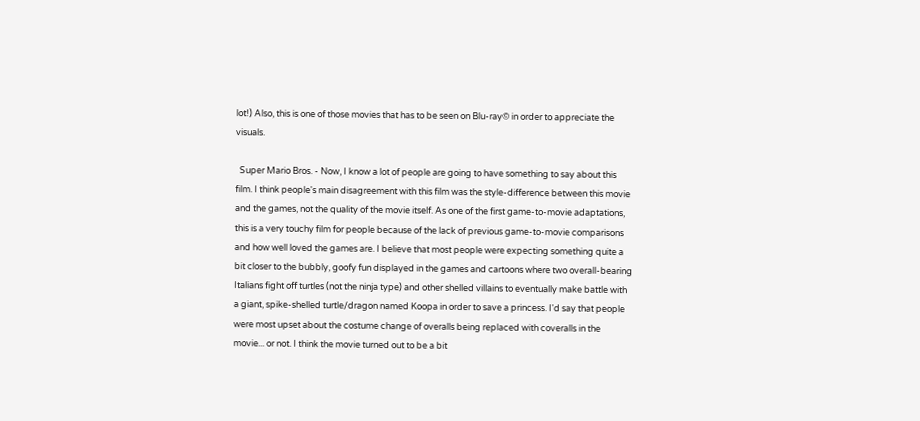lot!) Also, this is one of those movies that has to be seen on Blu-ray© in order to appreciate the visuals.

  Super Mario Bros. - Now, I know a lot of people are going to have something to say about this film. I think people's main disagreement with this film was the style-difference between this movie and the games, not the quality of the movie itself. As one of the first game-to-movie adaptations, this is a very touchy film for people because of the lack of previous game-to-movie comparisons and how well loved the games are. I believe that most people were expecting something quite a bit closer to the bubbly, goofy fun displayed in the games and cartoons where two overall-bearing Italians fight off turtles (not the ninja type) and other shelled villains to eventually make battle with a giant, spike-shelled turtle/dragon named Koopa in order to save a princess. I'd say that people were most upset about the costume change of overalls being replaced with coveralls in the movie... or not. I think the movie turned out to be a bit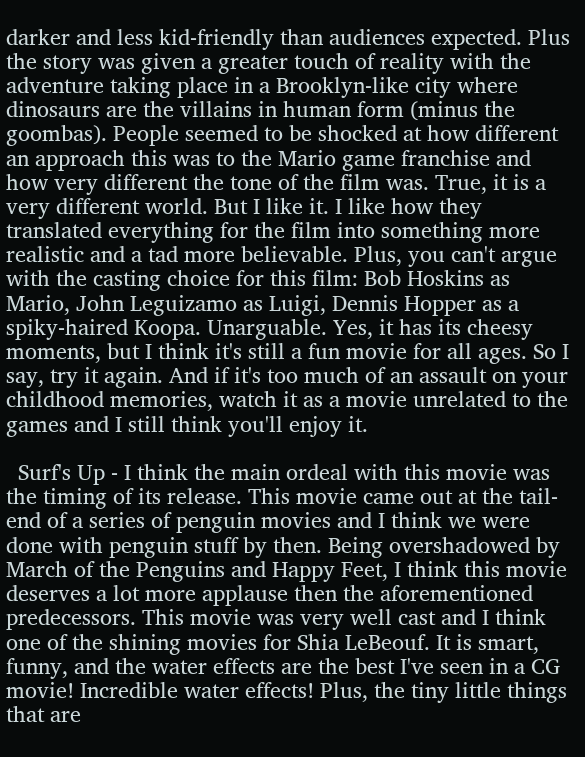darker and less kid-friendly than audiences expected. Plus the story was given a greater touch of reality with the adventure taking place in a Brooklyn-like city where dinosaurs are the villains in human form (minus the goombas). People seemed to be shocked at how different an approach this was to the Mario game franchise and how very different the tone of the film was. True, it is a very different world. But I like it. I like how they translated everything for the film into something more realistic and a tad more believable. Plus, you can't argue with the casting choice for this film: Bob Hoskins as Mario, John Leguizamo as Luigi, Dennis Hopper as a spiky-haired Koopa. Unarguable. Yes, it has its cheesy moments, but I think it's still a fun movie for all ages. So I say, try it again. And if it's too much of an assault on your childhood memories, watch it as a movie unrelated to the games and I still think you'll enjoy it.

  Surf's Up - I think the main ordeal with this movie was the timing of its release. This movie came out at the tail-end of a series of penguin movies and I think we were done with penguin stuff by then. Being overshadowed by March of the Penguins and Happy Feet, I think this movie deserves a lot more applause then the aforementioned predecessors. This movie was very well cast and I think one of the shining movies for Shia LeBeouf. It is smart, funny, and the water effects are the best I've seen in a CG movie! Incredible water effects! Plus, the tiny little things that are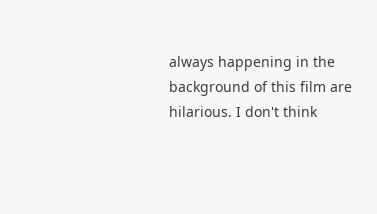always happening in the background of this film are hilarious. I don't think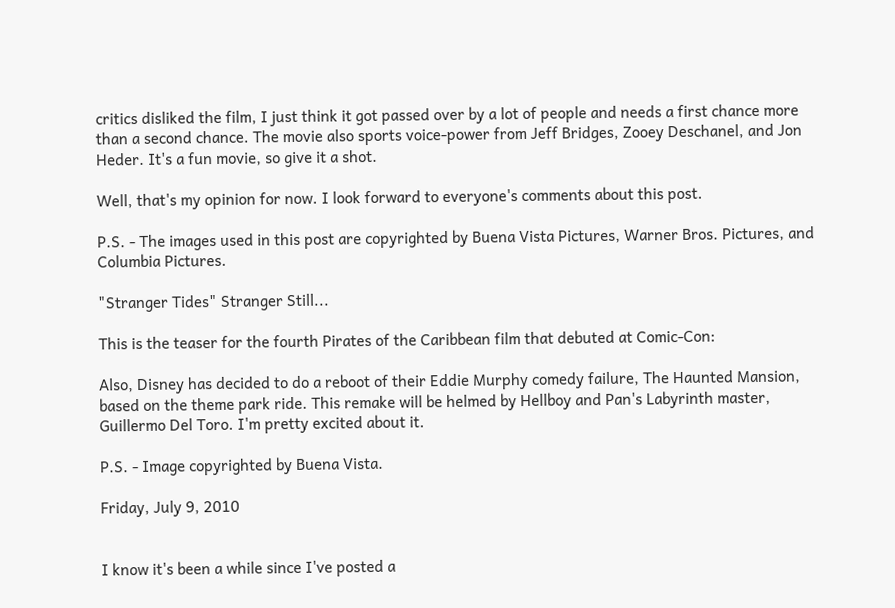critics disliked the film, I just think it got passed over by a lot of people and needs a first chance more than a second chance. The movie also sports voice-power from Jeff Bridges, Zooey Deschanel, and Jon Heder. It's a fun movie, so give it a shot.

Well, that's my opinion for now. I look forward to everyone's comments about this post.

P.S. - The images used in this post are copyrighted by Buena Vista Pictures, Warner Bros. Pictures, and Columbia Pictures.

"Stranger Tides" Stranger Still...

This is the teaser for the fourth Pirates of the Caribbean film that debuted at Comic-Con:

Also, Disney has decided to do a reboot of their Eddie Murphy comedy failure, The Haunted Mansion, based on the theme park ride. This remake will be helmed by Hellboy and Pan's Labyrinth master, Guillermo Del Toro. I'm pretty excited about it.

P.S. - Image copyrighted by Buena Vista.

Friday, July 9, 2010


I know it's been a while since I've posted a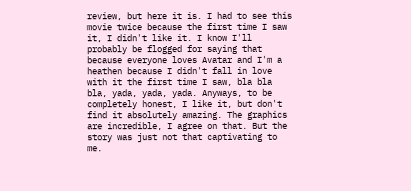review, but here it is. I had to see this movie twice because the first time I saw it, I didn't like it. I know I'll probably be flogged for saying that because everyone loves Avatar and I'm a heathen because I didn't fall in love with it the first time I saw, bla bla bla, yada, yada, yada. Anyways, to be completely honest, I like it, but don't find it absolutely amazing. The graphics are incredible, I agree on that. But the story was just not that captivating to me.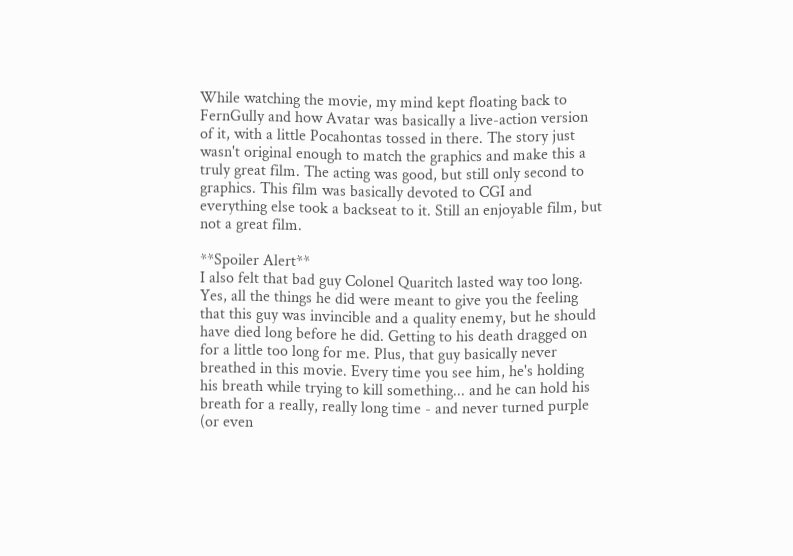While watching the movie, my mind kept floating back to FernGully and how Avatar was basically a live-action version of it, with a little Pocahontas tossed in there. The story just wasn't original enough to match the graphics and make this a truly great film. The acting was good, but still only second to graphics. This film was basically devoted to CGI and everything else took a backseat to it. Still an enjoyable film, but not a great film.

**Spoiler Alert**
I also felt that bad guy Colonel Quaritch lasted way too long. Yes, all the things he did were meant to give you the feeling that this guy was invincible and a quality enemy, but he should have died long before he did. Getting to his death dragged on for a little too long for me. Plus, that guy basically never breathed in this movie. Every time you see him, he's holding his breath while trying to kill something... and he can hold his breath for a really, really long time - and never turned purple (or even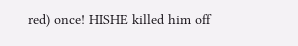red) once! HISHE killed him off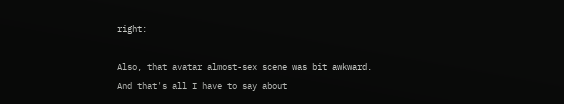right:

Also, that avatar almost-sex scene was bit awkward. And that's all I have to say about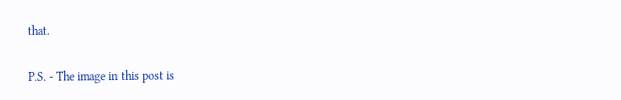that.

P.S. - The image in this post is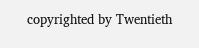copyrighted by Twentieth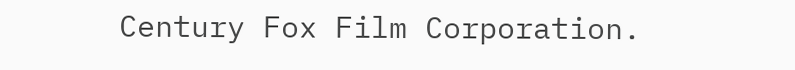Century Fox Film Corporation.